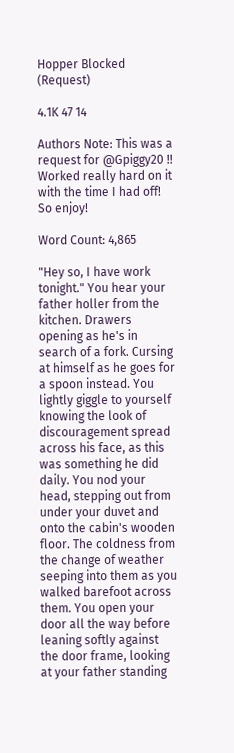Hopper Blocked (Request)

4.1K 47 14

Authors Note: This was a request for @Gpiggy20 !! Worked really hard on it with the time I had off! So enjoy!

Word Count: 4,865

"Hey so, I have work tonight." You hear your father holler from the kitchen. Drawers opening as he's in search of a fork. Cursing at himself as he goes for a spoon instead. You lightly giggle to yourself knowing the look of discouragement spread across his face, as this was something he did daily. You nod your head, stepping out from under your duvet and onto the cabin's wooden floor. The coldness from the change of weather seeping into them as you walked barefoot across them. You open your door all the way before leaning softly against the door frame, looking at your father standing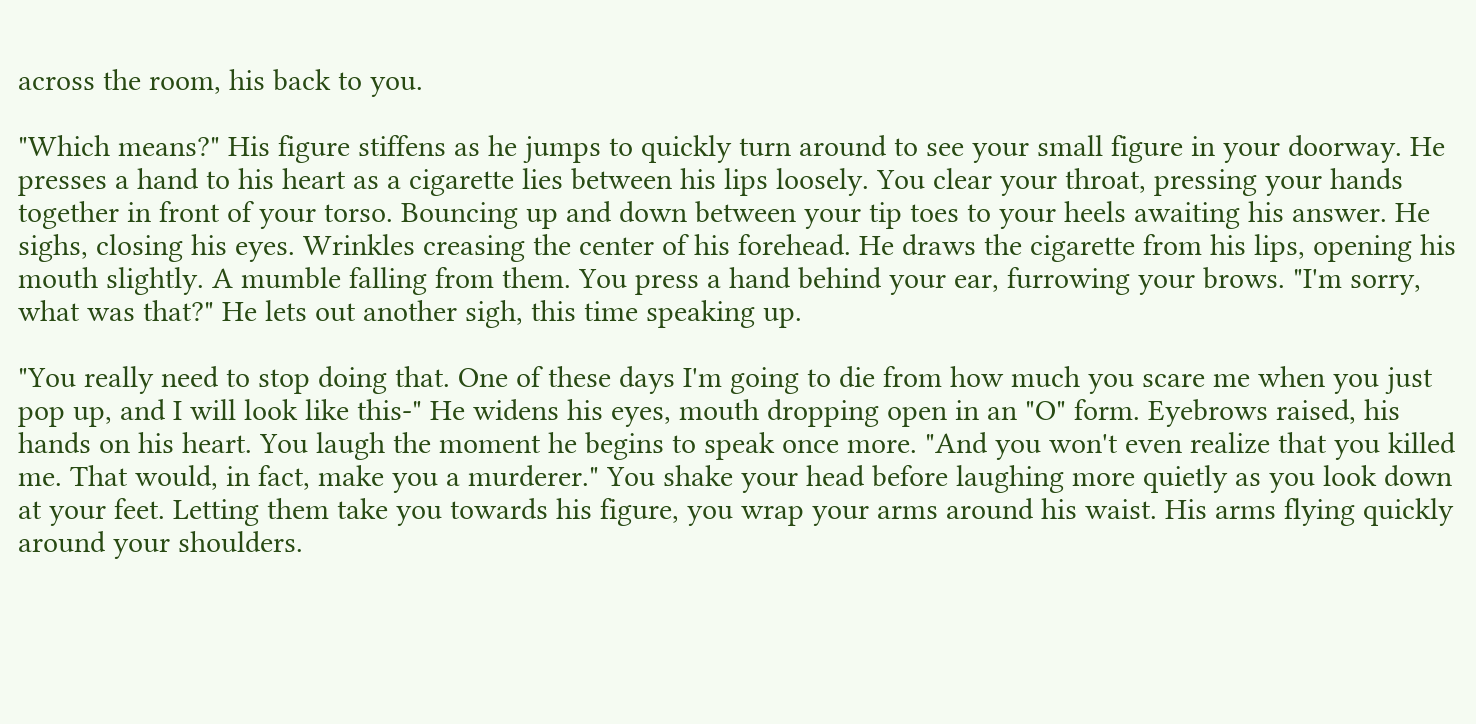across the room, his back to you.

"Which means?" His figure stiffens as he jumps to quickly turn around to see your small figure in your doorway. He presses a hand to his heart as a cigarette lies between his lips loosely. You clear your throat, pressing your hands together in front of your torso. Bouncing up and down between your tip toes to your heels awaiting his answer. He sighs, closing his eyes. Wrinkles creasing the center of his forehead. He draws the cigarette from his lips, opening his mouth slightly. A mumble falling from them. You press a hand behind your ear, furrowing your brows. "I'm sorry, what was that?" He lets out another sigh, this time speaking up.

"You really need to stop doing that. One of these days I'm going to die from how much you scare me when you just pop up, and I will look like this-" He widens his eyes, mouth dropping open in an "O" form. Eyebrows raised, his hands on his heart. You laugh the moment he begins to speak once more. "And you won't even realize that you killed me. That would, in fact, make you a murderer." You shake your head before laughing more quietly as you look down at your feet. Letting them take you towards his figure, you wrap your arms around his waist. His arms flying quickly around your shoulders.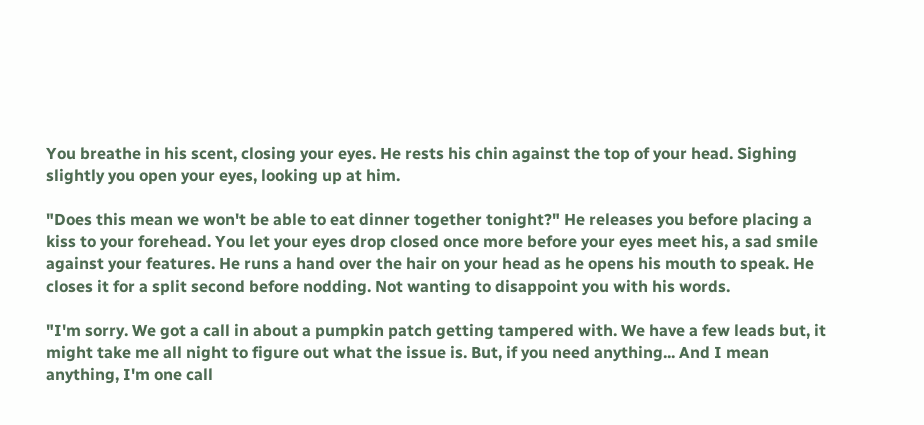You breathe in his scent, closing your eyes. He rests his chin against the top of your head. Sighing slightly you open your eyes, looking up at him.

"Does this mean we won't be able to eat dinner together tonight?" He releases you before placing a kiss to your forehead. You let your eyes drop closed once more before your eyes meet his, a sad smile against your features. He runs a hand over the hair on your head as he opens his mouth to speak. He closes it for a split second before nodding. Not wanting to disappoint you with his words.

"I'm sorry. We got a call in about a pumpkin patch getting tampered with. We have a few leads but, it might take me all night to figure out what the issue is. But, if you need anything... And I mean anything, I'm one call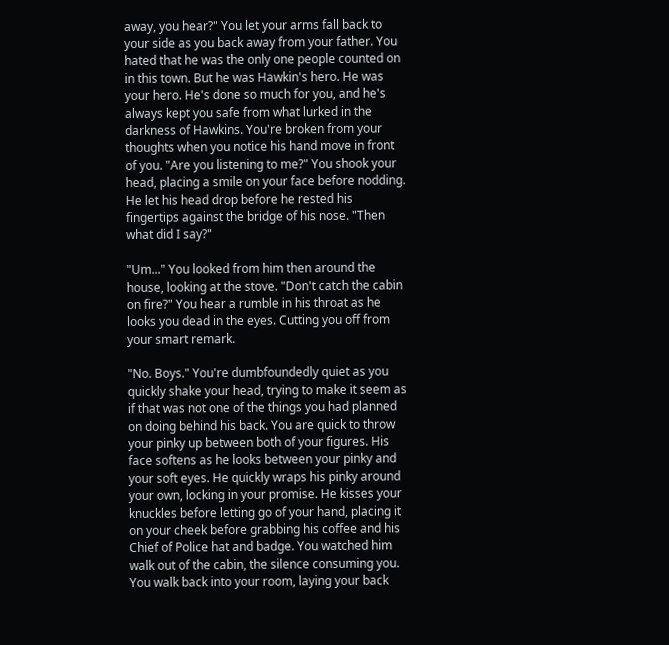away, you hear?" You let your arms fall back to your side as you back away from your father. You hated that he was the only one people counted on in this town. But he was Hawkin's hero. He was your hero. He's done so much for you, and he's always kept you safe from what lurked in the darkness of Hawkins. You're broken from your thoughts when you notice his hand move in front of you. "Are you listening to me?" You shook your head, placing a smile on your face before nodding. He let his head drop before he rested his fingertips against the bridge of his nose. "Then what did I say?"

"Um..." You looked from him then around the house, looking at the stove. "Don't catch the cabin on fire?" You hear a rumble in his throat as he looks you dead in the eyes. Cutting you off from your smart remark.

"No. Boys." You're dumbfoundedly quiet as you quickly shake your head, trying to make it seem as if that was not one of the things you had planned on doing behind his back. You are quick to throw your pinky up between both of your figures. His face softens as he looks between your pinky and your soft eyes. He quickly wraps his pinky around your own, locking in your promise. He kisses your knuckles before letting go of your hand, placing it on your cheek before grabbing his coffee and his Chief of Police hat and badge. You watched him walk out of the cabin, the silence consuming you. You walk back into your room, laying your back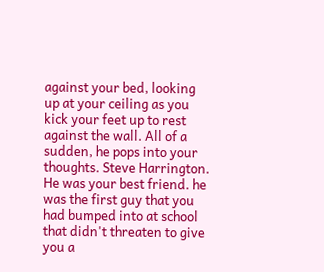against your bed, looking up at your ceiling as you kick your feet up to rest against the wall. All of a sudden, he pops into your thoughts. Steve Harrington. He was your best friend. he was the first guy that you had bumped into at school that didn't threaten to give you a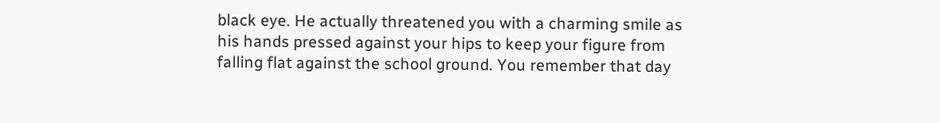black eye. He actually threatened you with a charming smile as his hands pressed against your hips to keep your figure from falling flat against the school ground. You remember that day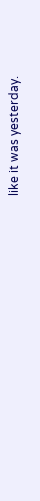like it was yesterday.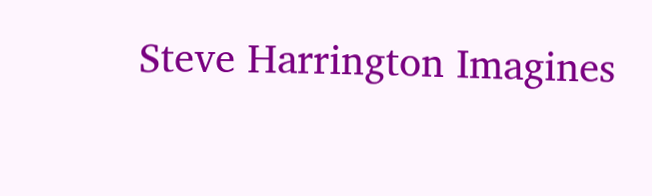Steve Harrington Imagines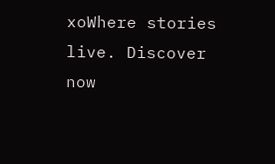xoWhere stories live. Discover now